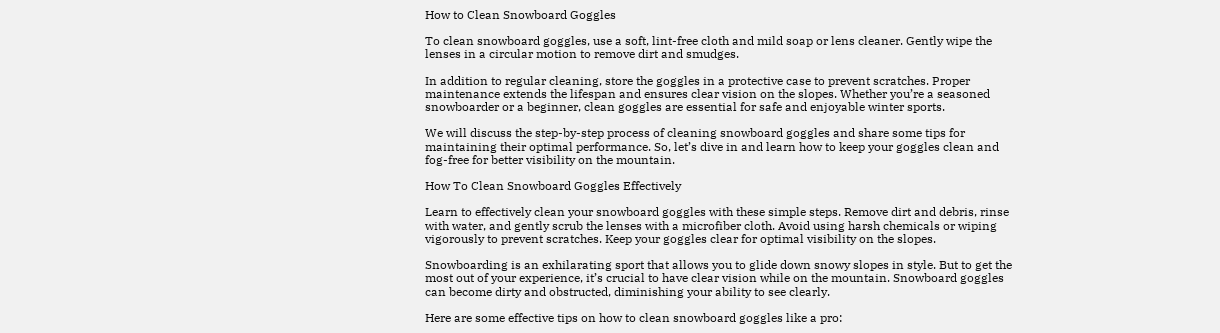How to Clean Snowboard Goggles

To clean snowboard goggles, use a soft, lint-free cloth and mild soap or lens cleaner. Gently wipe the lenses in a circular motion to remove dirt and smudges.

In addition to regular cleaning, store the goggles in a protective case to prevent scratches. Proper maintenance extends the lifespan and ensures clear vision on the slopes. Whether you’re a seasoned snowboarder or a beginner, clean goggles are essential for safe and enjoyable winter sports.

We will discuss the step-by-step process of cleaning snowboard goggles and share some tips for maintaining their optimal performance. So, let’s dive in and learn how to keep your goggles clean and fog-free for better visibility on the mountain.

How To Clean Snowboard Goggles Effectively

Learn to effectively clean your snowboard goggles with these simple steps. Remove dirt and debris, rinse with water, and gently scrub the lenses with a microfiber cloth. Avoid using harsh chemicals or wiping vigorously to prevent scratches. Keep your goggles clear for optimal visibility on the slopes.

Snowboarding is an exhilarating sport that allows you to glide down snowy slopes in style. But to get the most out of your experience, it’s crucial to have clear vision while on the mountain. Snowboard goggles can become dirty and obstructed, diminishing your ability to see clearly.

Here are some effective tips on how to clean snowboard goggles like a pro: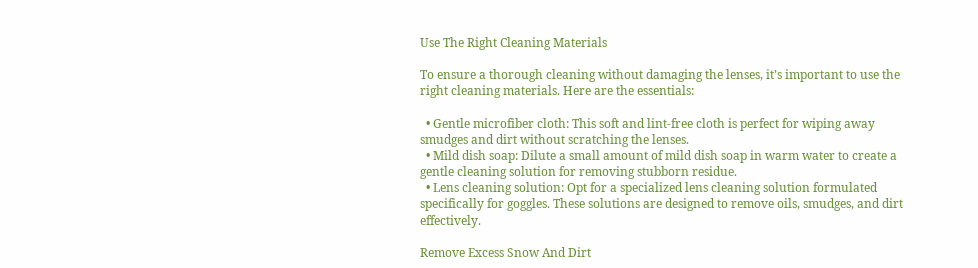Use The Right Cleaning Materials

To ensure a thorough cleaning without damaging the lenses, it’s important to use the right cleaning materials. Here are the essentials:

  • Gentle microfiber cloth: This soft and lint-free cloth is perfect for wiping away smudges and dirt without scratching the lenses.
  • Mild dish soap: Dilute a small amount of mild dish soap in warm water to create a gentle cleaning solution for removing stubborn residue.
  • Lens cleaning solution: Opt for a specialized lens cleaning solution formulated specifically for goggles. These solutions are designed to remove oils, smudges, and dirt effectively.

Remove Excess Snow And Dirt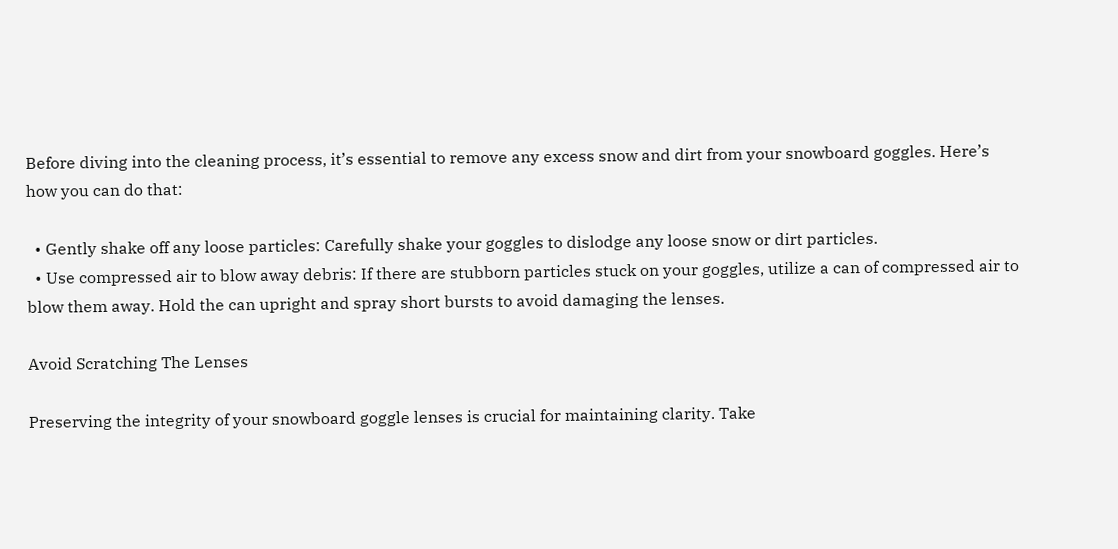Before diving into the cleaning process, it’s essential to remove any excess snow and dirt from your snowboard goggles. Here’s how you can do that:

  • Gently shake off any loose particles: Carefully shake your goggles to dislodge any loose snow or dirt particles.
  • Use compressed air to blow away debris: If there are stubborn particles stuck on your goggles, utilize a can of compressed air to blow them away. Hold the can upright and spray short bursts to avoid damaging the lenses.

Avoid Scratching The Lenses

Preserving the integrity of your snowboard goggle lenses is crucial for maintaining clarity. Take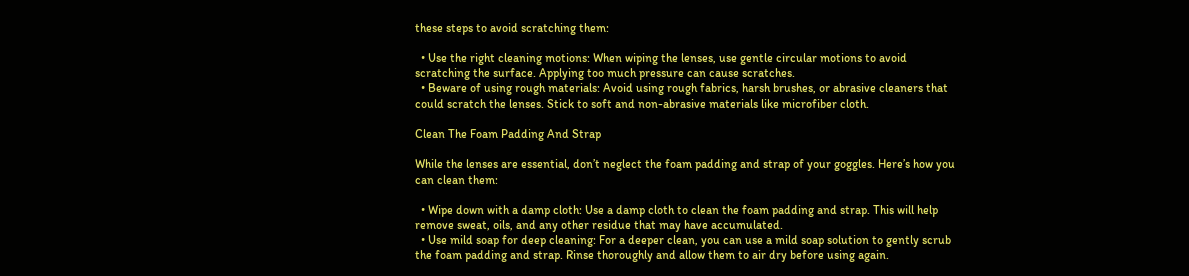these steps to avoid scratching them:

  • Use the right cleaning motions: When wiping the lenses, use gentle circular motions to avoid scratching the surface. Applying too much pressure can cause scratches.
  • Beware of using rough materials: Avoid using rough fabrics, harsh brushes, or abrasive cleaners that could scratch the lenses. Stick to soft and non-abrasive materials like microfiber cloth.

Clean The Foam Padding And Strap

While the lenses are essential, don’t neglect the foam padding and strap of your goggles. Here’s how you can clean them:

  • Wipe down with a damp cloth: Use a damp cloth to clean the foam padding and strap. This will help remove sweat, oils, and any other residue that may have accumulated.
  • Use mild soap for deep cleaning: For a deeper clean, you can use a mild soap solution to gently scrub the foam padding and strap. Rinse thoroughly and allow them to air dry before using again.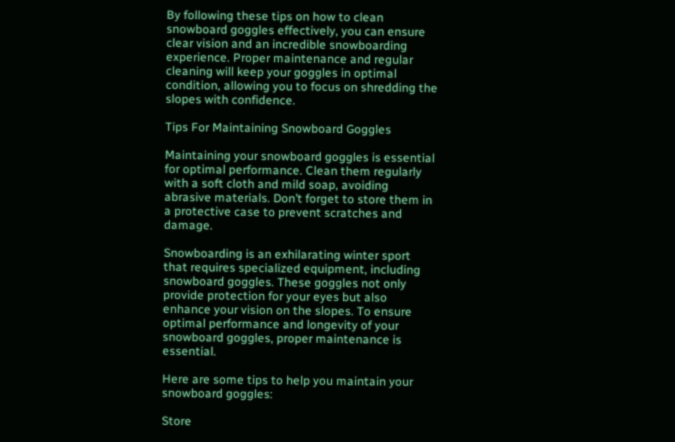By following these tips on how to clean snowboard goggles effectively, you can ensure clear vision and an incredible snowboarding experience. Proper maintenance and regular cleaning will keep your goggles in optimal condition, allowing you to focus on shredding the slopes with confidence.

Tips For Maintaining Snowboard Goggles

Maintaining your snowboard goggles is essential for optimal performance. Clean them regularly with a soft cloth and mild soap, avoiding abrasive materials. Don’t forget to store them in a protective case to prevent scratches and damage.

Snowboarding is an exhilarating winter sport that requires specialized equipment, including snowboard goggles. These goggles not only provide protection for your eyes but also enhance your vision on the slopes. To ensure optimal performance and longevity of your snowboard goggles, proper maintenance is essential.

Here are some tips to help you maintain your snowboard goggles:

Store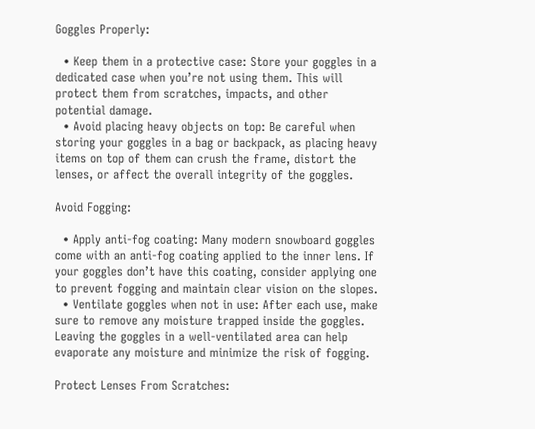Goggles Properly:

  • Keep them in a protective case: Store your goggles in a dedicated case when you’re not using them. This will protect them from scratches, impacts, and other potential damage.
  • Avoid placing heavy objects on top: Be careful when storing your goggles in a bag or backpack, as placing heavy items on top of them can crush the frame, distort the lenses, or affect the overall integrity of the goggles.

Avoid Fogging:

  • Apply anti-fog coating: Many modern snowboard goggles come with an anti-fog coating applied to the inner lens. If your goggles don’t have this coating, consider applying one to prevent fogging and maintain clear vision on the slopes.
  • Ventilate goggles when not in use: After each use, make sure to remove any moisture trapped inside the goggles. Leaving the goggles in a well-ventilated area can help evaporate any moisture and minimize the risk of fogging.

Protect Lenses From Scratches: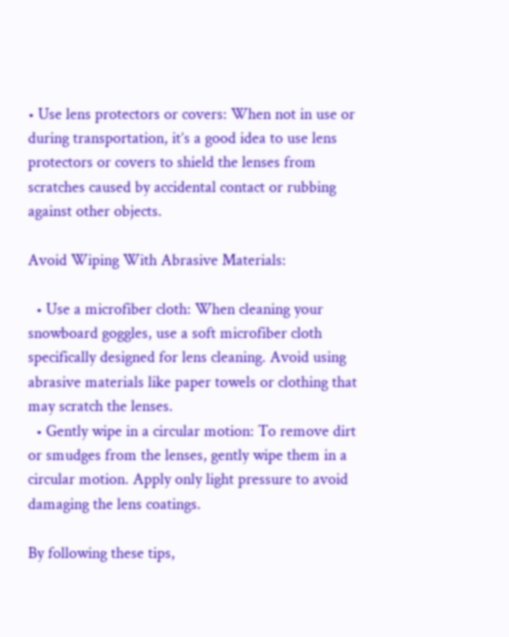• Use lens protectors or covers: When not in use or during transportation, it’s a good idea to use lens protectors or covers to shield the lenses from scratches caused by accidental contact or rubbing against other objects.

Avoid Wiping With Abrasive Materials:

  • Use a microfiber cloth: When cleaning your snowboard goggles, use a soft microfiber cloth specifically designed for lens cleaning. Avoid using abrasive materials like paper towels or clothing that may scratch the lenses.
  • Gently wipe in a circular motion: To remove dirt or smudges from the lenses, gently wipe them in a circular motion. Apply only light pressure to avoid damaging the lens coatings.

By following these tips,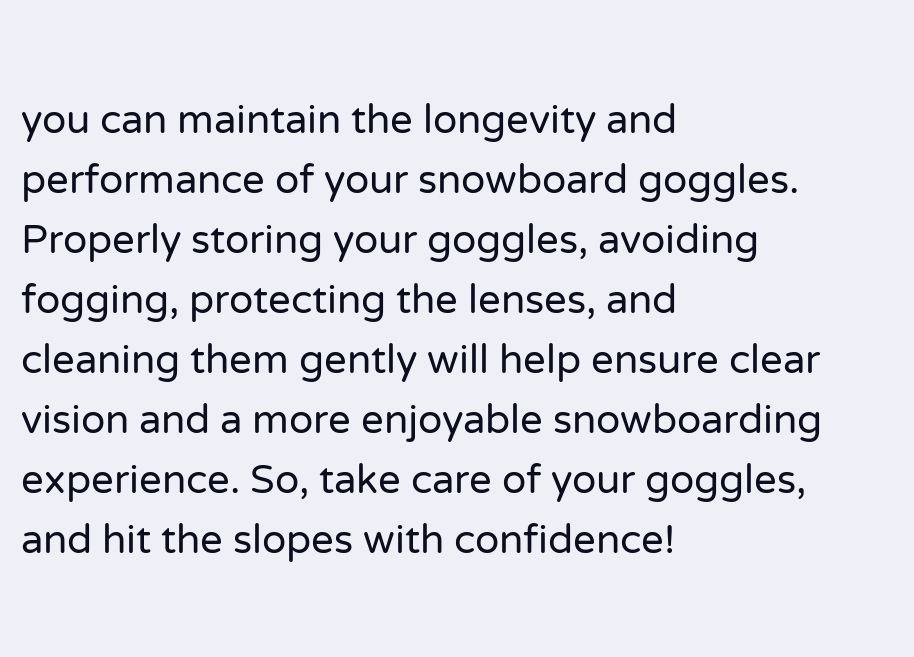you can maintain the longevity and performance of your snowboard goggles. Properly storing your goggles, avoiding fogging, protecting the lenses, and cleaning them gently will help ensure clear vision and a more enjoyable snowboarding experience. So, take care of your goggles, and hit the slopes with confidence!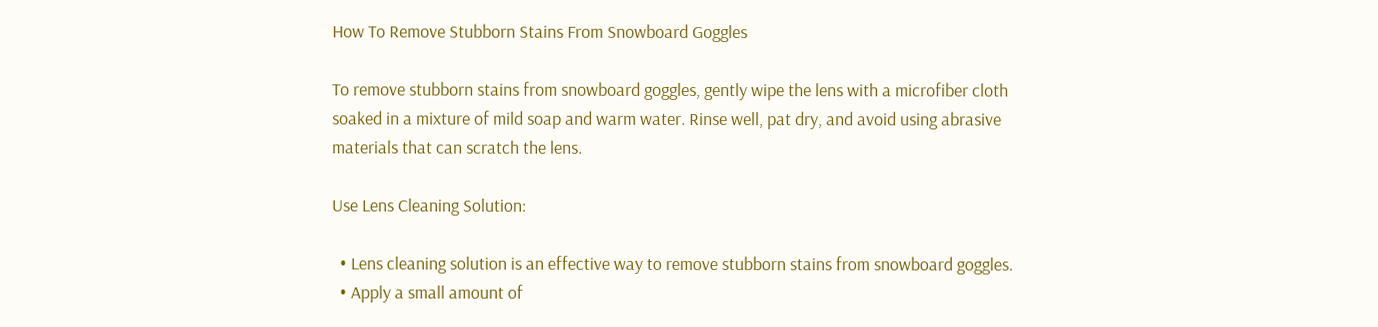How To Remove Stubborn Stains From Snowboard Goggles

To remove stubborn stains from snowboard goggles, gently wipe the lens with a microfiber cloth soaked in a mixture of mild soap and warm water. Rinse well, pat dry, and avoid using abrasive materials that can scratch the lens.

Use Lens Cleaning Solution:

  • Lens cleaning solution is an effective way to remove stubborn stains from snowboard goggles.
  • Apply a small amount of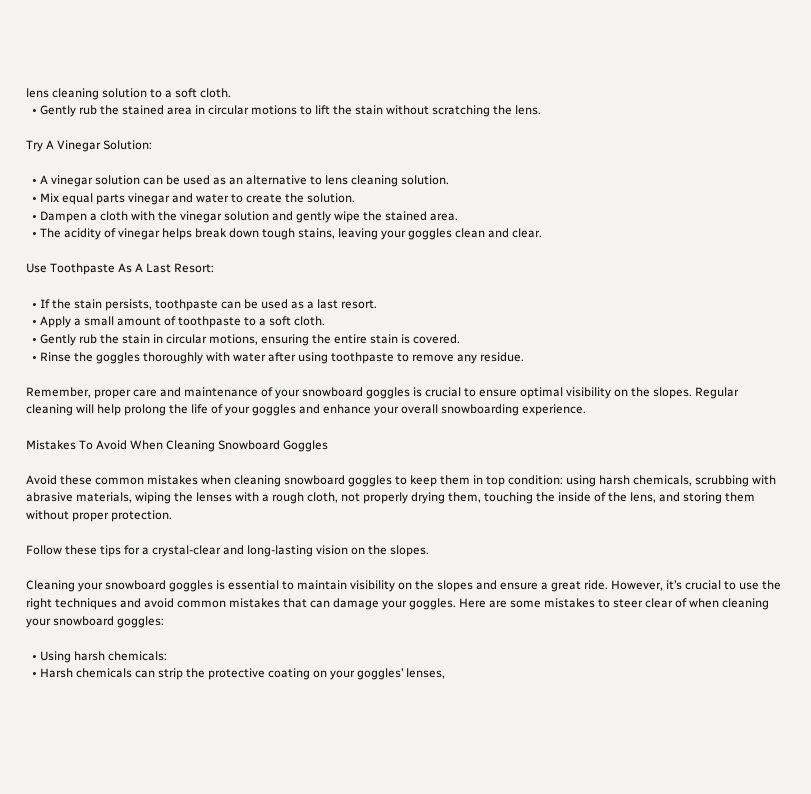lens cleaning solution to a soft cloth.
  • Gently rub the stained area in circular motions to lift the stain without scratching the lens.

Try A Vinegar Solution:

  • A vinegar solution can be used as an alternative to lens cleaning solution.
  • Mix equal parts vinegar and water to create the solution.
  • Dampen a cloth with the vinegar solution and gently wipe the stained area.
  • The acidity of vinegar helps break down tough stains, leaving your goggles clean and clear.

Use Toothpaste As A Last Resort:

  • If the stain persists, toothpaste can be used as a last resort.
  • Apply a small amount of toothpaste to a soft cloth.
  • Gently rub the stain in circular motions, ensuring the entire stain is covered.
  • Rinse the goggles thoroughly with water after using toothpaste to remove any residue.

Remember, proper care and maintenance of your snowboard goggles is crucial to ensure optimal visibility on the slopes. Regular cleaning will help prolong the life of your goggles and enhance your overall snowboarding experience.

Mistakes To Avoid When Cleaning Snowboard Goggles

Avoid these common mistakes when cleaning snowboard goggles to keep them in top condition: using harsh chemicals, scrubbing with abrasive materials, wiping the lenses with a rough cloth, not properly drying them, touching the inside of the lens, and storing them without proper protection.

Follow these tips for a crystal-clear and long-lasting vision on the slopes.

Cleaning your snowboard goggles is essential to maintain visibility on the slopes and ensure a great ride. However, it’s crucial to use the right techniques and avoid common mistakes that can damage your goggles. Here are some mistakes to steer clear of when cleaning your snowboard goggles:

  • Using harsh chemicals:
  • Harsh chemicals can strip the protective coating on your goggles’ lenses,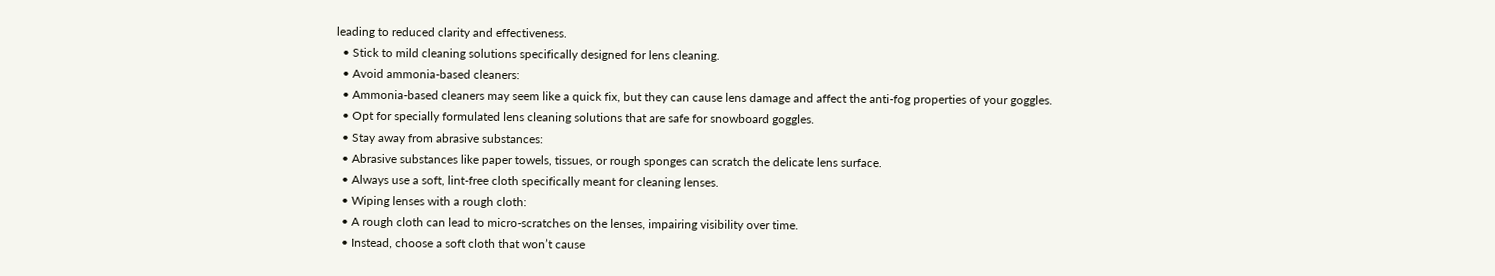leading to reduced clarity and effectiveness.
  • Stick to mild cleaning solutions specifically designed for lens cleaning.
  • Avoid ammonia-based cleaners:
  • Ammonia-based cleaners may seem like a quick fix, but they can cause lens damage and affect the anti-fog properties of your goggles.
  • Opt for specially formulated lens cleaning solutions that are safe for snowboard goggles.
  • Stay away from abrasive substances:
  • Abrasive substances like paper towels, tissues, or rough sponges can scratch the delicate lens surface.
  • Always use a soft, lint-free cloth specifically meant for cleaning lenses.
  • Wiping lenses with a rough cloth:
  • A rough cloth can lead to micro-scratches on the lenses, impairing visibility over time.
  • Instead, choose a soft cloth that won’t cause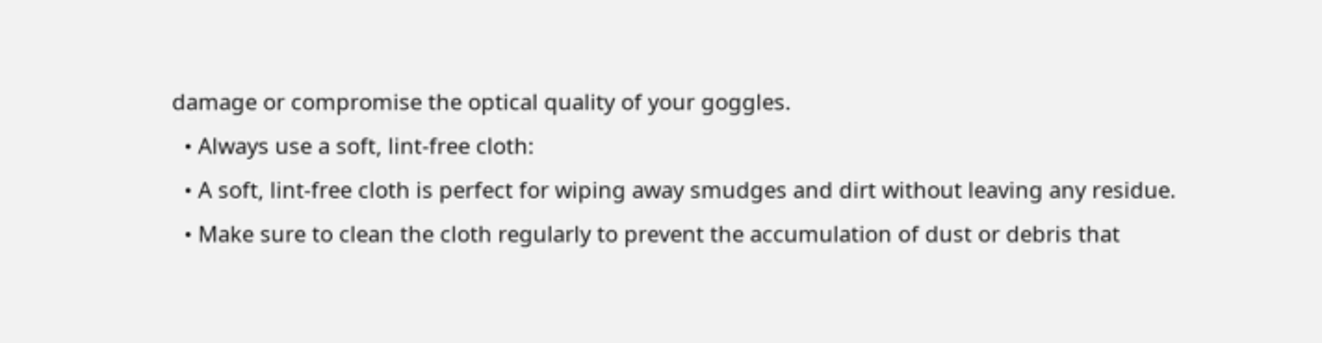damage or compromise the optical quality of your goggles.
  • Always use a soft, lint-free cloth:
  • A soft, lint-free cloth is perfect for wiping away smudges and dirt without leaving any residue.
  • Make sure to clean the cloth regularly to prevent the accumulation of dust or debris that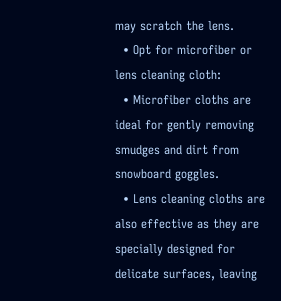may scratch the lens.
  • Opt for microfiber or lens cleaning cloth:
  • Microfiber cloths are ideal for gently removing smudges and dirt from snowboard goggles.
  • Lens cleaning cloths are also effective as they are specially designed for delicate surfaces, leaving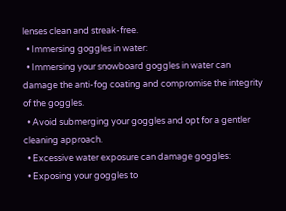lenses clean and streak-free.
  • Immersing goggles in water:
  • Immersing your snowboard goggles in water can damage the anti-fog coating and compromise the integrity of the goggles.
  • Avoid submerging your goggles and opt for a gentler cleaning approach.
  • Excessive water exposure can damage goggles:
  • Exposing your goggles to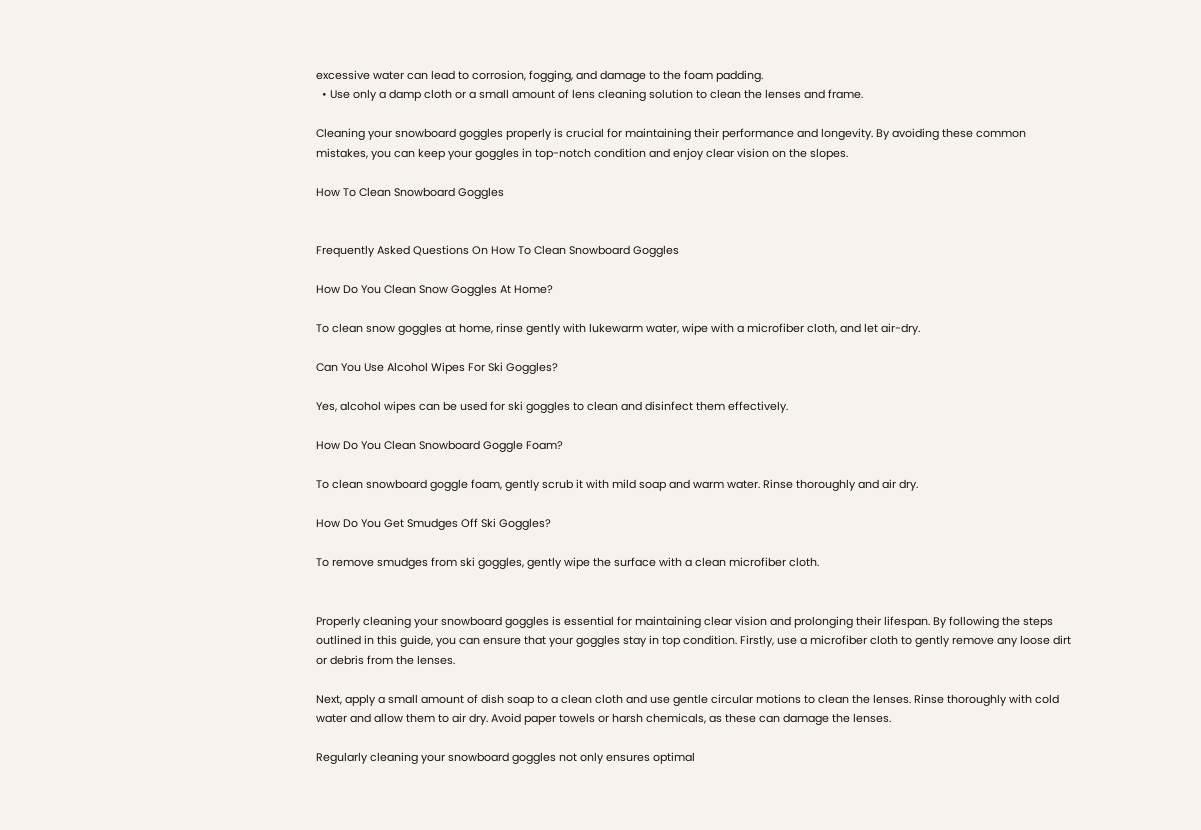excessive water can lead to corrosion, fogging, and damage to the foam padding.
  • Use only a damp cloth or a small amount of lens cleaning solution to clean the lenses and frame.

Cleaning your snowboard goggles properly is crucial for maintaining their performance and longevity. By avoiding these common mistakes, you can keep your goggles in top-notch condition and enjoy clear vision on the slopes.

How To Clean Snowboard Goggles


Frequently Asked Questions On How To Clean Snowboard Goggles

How Do You Clean Snow Goggles At Home?

To clean snow goggles at home, rinse gently with lukewarm water, wipe with a microfiber cloth, and let air-dry.

Can You Use Alcohol Wipes For Ski Goggles?

Yes, alcohol wipes can be used for ski goggles to clean and disinfect them effectively.

How Do You Clean Snowboard Goggle Foam?

To clean snowboard goggle foam, gently scrub it with mild soap and warm water. Rinse thoroughly and air dry.

How Do You Get Smudges Off Ski Goggles?

To remove smudges from ski goggles, gently wipe the surface with a clean microfiber cloth.


Properly cleaning your snowboard goggles is essential for maintaining clear vision and prolonging their lifespan. By following the steps outlined in this guide, you can ensure that your goggles stay in top condition. Firstly, use a microfiber cloth to gently remove any loose dirt or debris from the lenses.

Next, apply a small amount of dish soap to a clean cloth and use gentle circular motions to clean the lenses. Rinse thoroughly with cold water and allow them to air dry. Avoid paper towels or harsh chemicals, as these can damage the lenses.

Regularly cleaning your snowboard goggles not only ensures optimal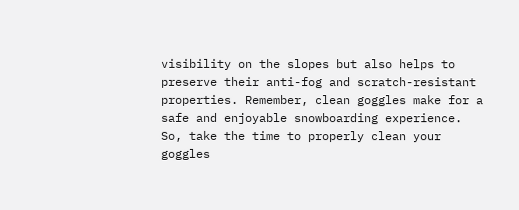visibility on the slopes but also helps to preserve their anti-fog and scratch-resistant properties. Remember, clean goggles make for a safe and enjoyable snowboarding experience. So, take the time to properly clean your goggles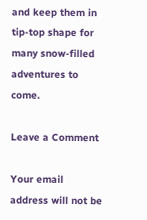and keep them in tip-top shape for many snow-filled adventures to come.

Leave a Comment

Your email address will not be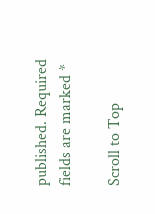published. Required fields are marked *

Scroll to Top